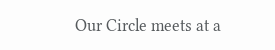Our Circle meets at a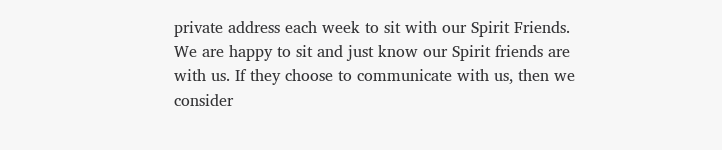private address each week to sit with our Spirit Friends. We are happy to sit and just know our Spirit friends are with us. If they choose to communicate with us, then we consider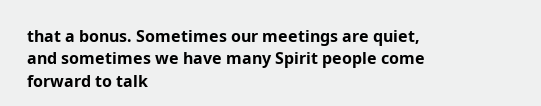that a bonus. Sometimes our meetings are quiet, and sometimes we have many Spirit people come forward to talk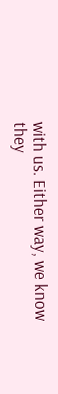with us. Either way, we know they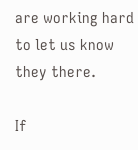are working hard to let us know they there.

If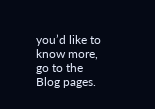you’d like to know more, go to the Blog pages.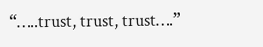“…..trust, trust, trust….”